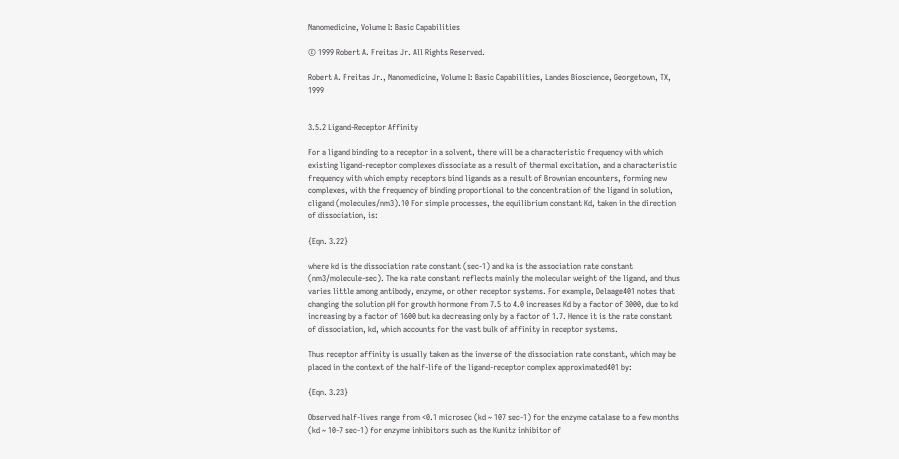Nanomedicine, Volume I: Basic Capabilities

© 1999 Robert A. Freitas Jr. All Rights Reserved.

Robert A. Freitas Jr., Nanomedicine, Volume I: Basic Capabilities, Landes Bioscience, Georgetown, TX, 1999


3.5.2 Ligand-Receptor Affinity

For a ligand binding to a receptor in a solvent, there will be a characteristic frequency with which existing ligand-receptor complexes dissociate as a result of thermal excitation, and a characteristic frequency with which empty receptors bind ligands as a result of Brownian encounters, forming new complexes, with the frequency of binding proportional to the concentration of the ligand in solution, cligand (molecules/nm3).10 For simple processes, the equilibrium constant Kd, taken in the direction of dissociation, is:

{Eqn. 3.22}

where kd is the dissociation rate constant (sec-1) and ka is the association rate constant (nm3/molecule-sec). The ka rate constant reflects mainly the molecular weight of the ligand, and thus varies little among antibody, enzyme, or other receptor systems. For example, Delaage401 notes that changing the solution pH for growth hormone from 7.5 to 4.0 increases Kd by a factor of 3000, due to kd increasing by a factor of 1600 but ka decreasing only by a factor of 1.7. Hence it is the rate constant of dissociation, kd, which accounts for the vast bulk of affinity in receptor systems.

Thus receptor affinity is usually taken as the inverse of the dissociation rate constant, which may be placed in the context of the half-life of the ligand-receptor complex approximated401 by:

{Eqn. 3.23}

Observed half-lives range from <0.1 microsec (kd ~ 107 sec-1) for the enzyme catalase to a few months (kd ~ 10-7 sec-1) for enzyme inhibitors such as the Kunitz inhibitor of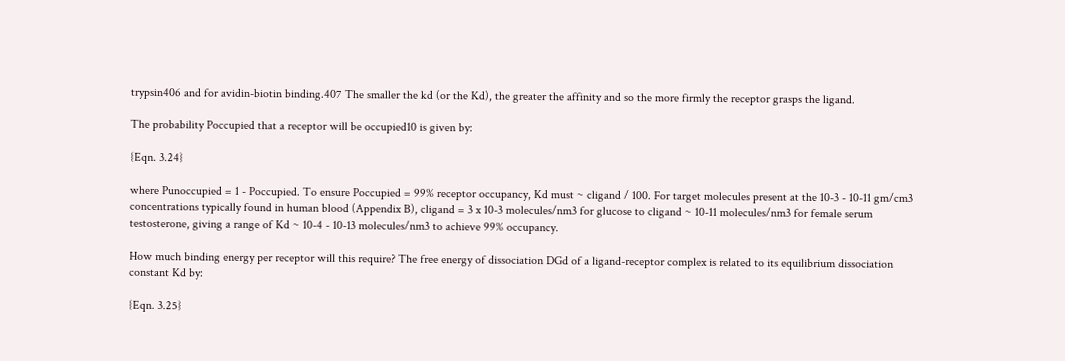trypsin406 and for avidin-biotin binding.407 The smaller the kd (or the Kd), the greater the affinity and so the more firmly the receptor grasps the ligand.

The probability Poccupied that a receptor will be occupied10 is given by:

{Eqn. 3.24}

where Punoccupied = 1 - Poccupied. To ensure Poccupied = 99% receptor occupancy, Kd must ~ cligand / 100. For target molecules present at the 10-3 - 10-11 gm/cm3 concentrations typically found in human blood (Appendix B), cligand = 3 x 10-3 molecules/nm3 for glucose to cligand ~ 10-11 molecules/nm3 for female serum testosterone, giving a range of Kd ~ 10-4 - 10-13 molecules/nm3 to achieve 99% occupancy.

How much binding energy per receptor will this require? The free energy of dissociation DGd of a ligand-receptor complex is related to its equilibrium dissociation constant Kd by:

{Eqn. 3.25}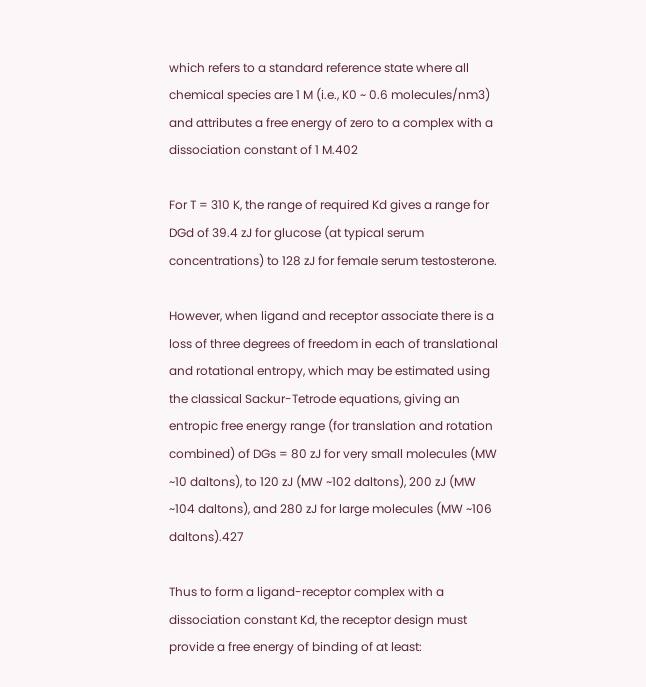which refers to a standard reference state where all chemical species are 1 M (i.e., K0 ~ 0.6 molecules/nm3) and attributes a free energy of zero to a complex with a dissociation constant of 1 M.402

For T = 310 K, the range of required Kd gives a range for DGd of 39.4 zJ for glucose (at typical serum concentrations) to 128 zJ for female serum testosterone.

However, when ligand and receptor associate there is a loss of three degrees of freedom in each of translational and rotational entropy, which may be estimated using the classical Sackur-Tetrode equations, giving an entropic free energy range (for translation and rotation combined) of DGs = 80 zJ for very small molecules (MW ~10 daltons), to 120 zJ (MW ~102 daltons), 200 zJ (MW ~104 daltons), and 280 zJ for large molecules (MW ~106 daltons).427

Thus to form a ligand-receptor complex with a dissociation constant Kd, the receptor design must provide a free energy of binding of at least: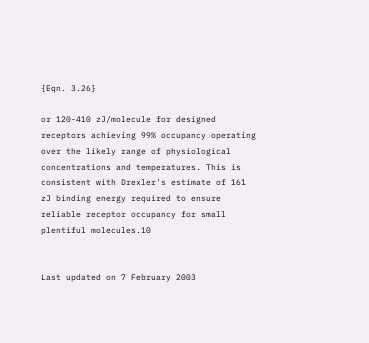{Eqn. 3.26}

or 120-410 zJ/molecule for designed receptors achieving 99% occupancy operating over the likely range of physiological concentrations and temperatures. This is consistent with Drexler's estimate of 161 zJ binding energy required to ensure reliable receptor occupancy for small plentiful molecules.10


Last updated on 7 February 2003